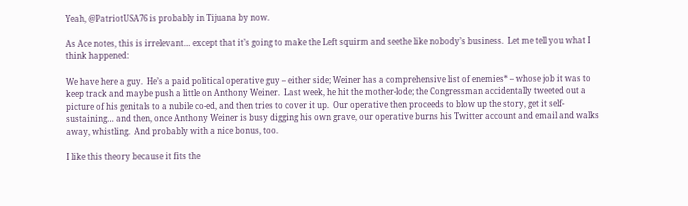Yeah, @PatriotUSA76 is probably in Tijuana by now.

As Ace notes, this is irrelevant… except that it’s going to make the Left squirm and seethe like nobody’s business.  Let me tell you what I think happened:

We have here a guy.  He’s a paid political operative guy – either side; Weiner has a comprehensive list of enemies* – whose job it was to keep track and maybe push a little on Anthony Weiner.  Last week, he hit the mother-lode; the Congressman accidentally tweeted out a picture of his genitals to a nubile co-ed, and then tries to cover it up.  Our operative then proceeds to blow up the story, get it self-sustaining… and then, once Anthony Weiner is busy digging his own grave, our operative burns his Twitter account and email and walks away, whistling.  And probably with a nice bonus, too.

I like this theory because it fits the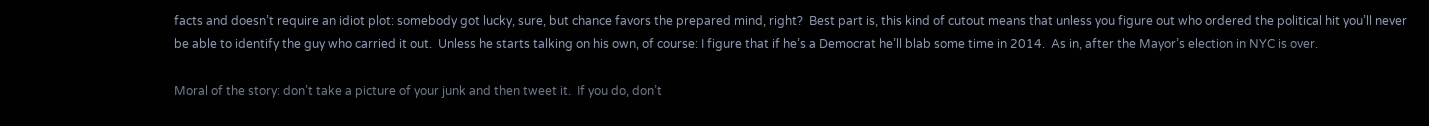facts and doesn’t require an idiot plot: somebody got lucky, sure, but chance favors the prepared mind, right?  Best part is, this kind of cutout means that unless you figure out who ordered the political hit you’ll never be able to identify the guy who carried it out.  Unless he starts talking on his own, of course: I figure that if he’s a Democrat he’ll blab some time in 2014.  As in, after the Mayor’s election in NYC is over.

Moral of the story: don’t take a picture of your junk and then tweet it.  If you do, don’t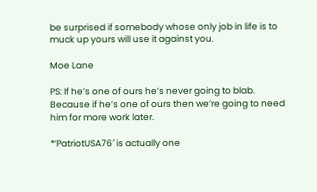be surprised if somebody whose only job in life is to muck up yours will use it against you.

Moe Lane

PS: If he’s one of ours he’s never going to blab.  Because if he’s one of ours then we’re going to need him for more work later.

*’PatriotUSA76′ is actually one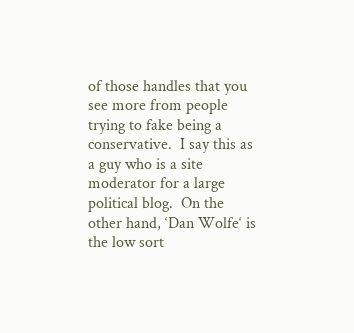of those handles that you see more from people trying to fake being a conservative.  I say this as a guy who is a site moderator for a large political blog.  On the other hand, ‘Dan Wolfe‘ is the low sort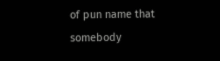of pun name that somebody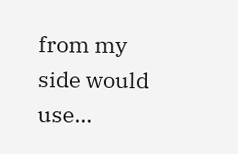from my side would use…